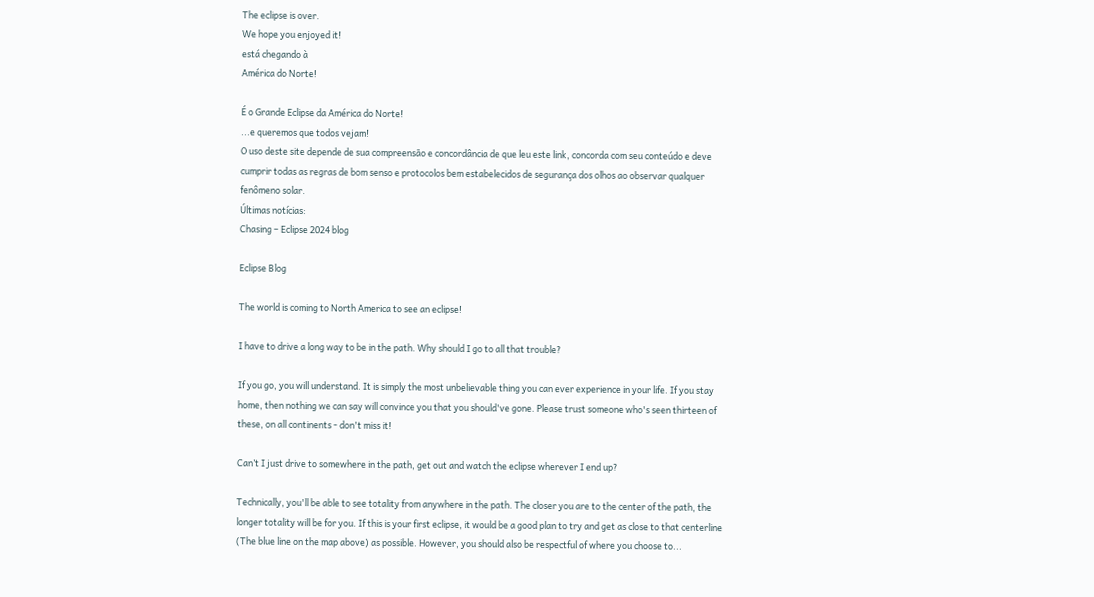The eclipse is over.
We hope you enjoyed it!
está chegando à
América do Norte!

É o Grande Eclipse da América do Norte!
...e queremos que todos vejam!
O uso deste site depende de sua compreensão e concordância de que leu este link, concorda com seu conteúdo e deve cumprir todas as regras de bom senso e protocolos bem estabelecidos de segurança dos olhos ao observar qualquer fenômeno solar.
Últimas notícias:
Chasing – Eclipse 2024 blog

Eclipse Blog

The world is coming to North America to see an eclipse!

I have to drive a long way to be in the path. Why should I go to all that trouble?

If you go, you will understand. It is simply the most unbelievable thing you can ever experience in your life. If you stay home, then nothing we can say will convince you that you should've gone. Please trust someone who's seen thirteen of these, on all continents - don't miss it!

Can’t I just drive to somewhere in the path, get out and watch the eclipse wherever I end up?

Technically, you'll be able to see totality from anywhere in the path. The closer you are to the center of the path, the longer totality will be for you. If this is your first eclipse, it would be a good plan to try and get as close to that centerline (The blue line on the map above) as possible. However, you should also be respectful of where you choose to...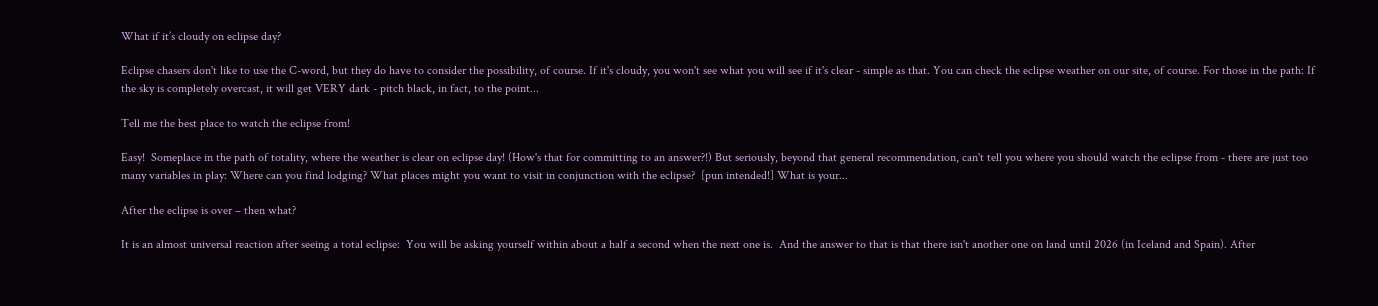What if it’s cloudy on eclipse day?

Eclipse chasers don't like to use the C-word, but they do have to consider the possibility, of course. If it's cloudy, you won't see what you will see if it's clear - simple as that. You can check the eclipse weather on our site, of course. For those in the path: If the sky is completely overcast, it will get VERY dark - pitch black, in fact, to the point...

Tell me the best place to watch the eclipse from!

Easy!  Someplace in the path of totality, where the weather is clear on eclipse day! (How's that for committing to an answer?!) But seriously, beyond that general recommendation, can't tell you where you should watch the eclipse from - there are just too many variables in play: Where can you find lodging? What places might you want to visit in conjunction with the eclipse?  [pun intended!] What is your...

After the eclipse is over – then what?

It is an almost universal reaction after seeing a total eclipse:  You will be asking yourself within about a half a second when the next one is.  And the answer to that is that there isn't another one on land until 2026 (in Iceland and Spain). After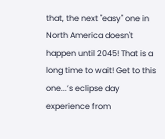that, the next "easy" one in North America doesn't happen until 2045! That is a long time to wait! Get to this one...’s eclipse day experience from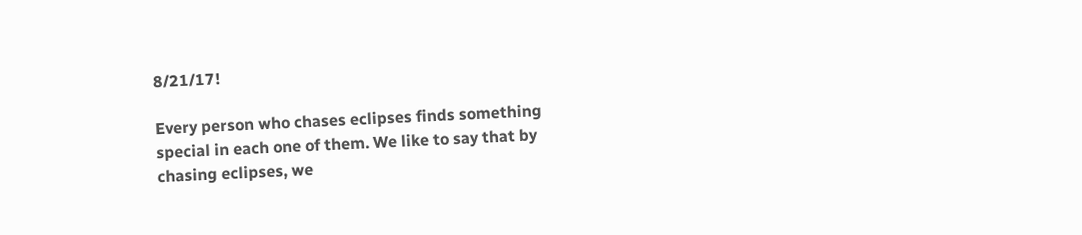8/21/17!

Every person who chases eclipses finds something special in each one of them. We like to say that by chasing eclipses, we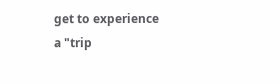get to experience a "trip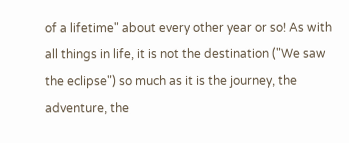of a lifetime" about every other year or so! As with all things in life, it is not the destination ("We saw the eclipse") so much as it is the journey, the adventure, the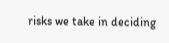risks we take in deciding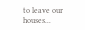to leave our houses...